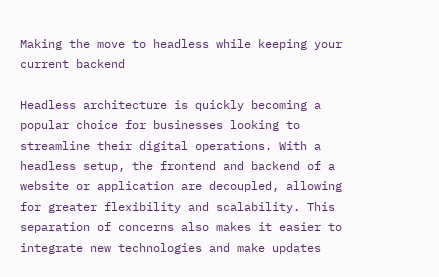Making the move to headless while keeping your current backend

Headless architecture is quickly becoming a popular choice for businesses looking to streamline their digital operations. With a headless setup, the frontend and backend of a website or application are decoupled, allowing for greater flexibility and scalability. This separation of concerns also makes it easier to integrate new technologies and make updates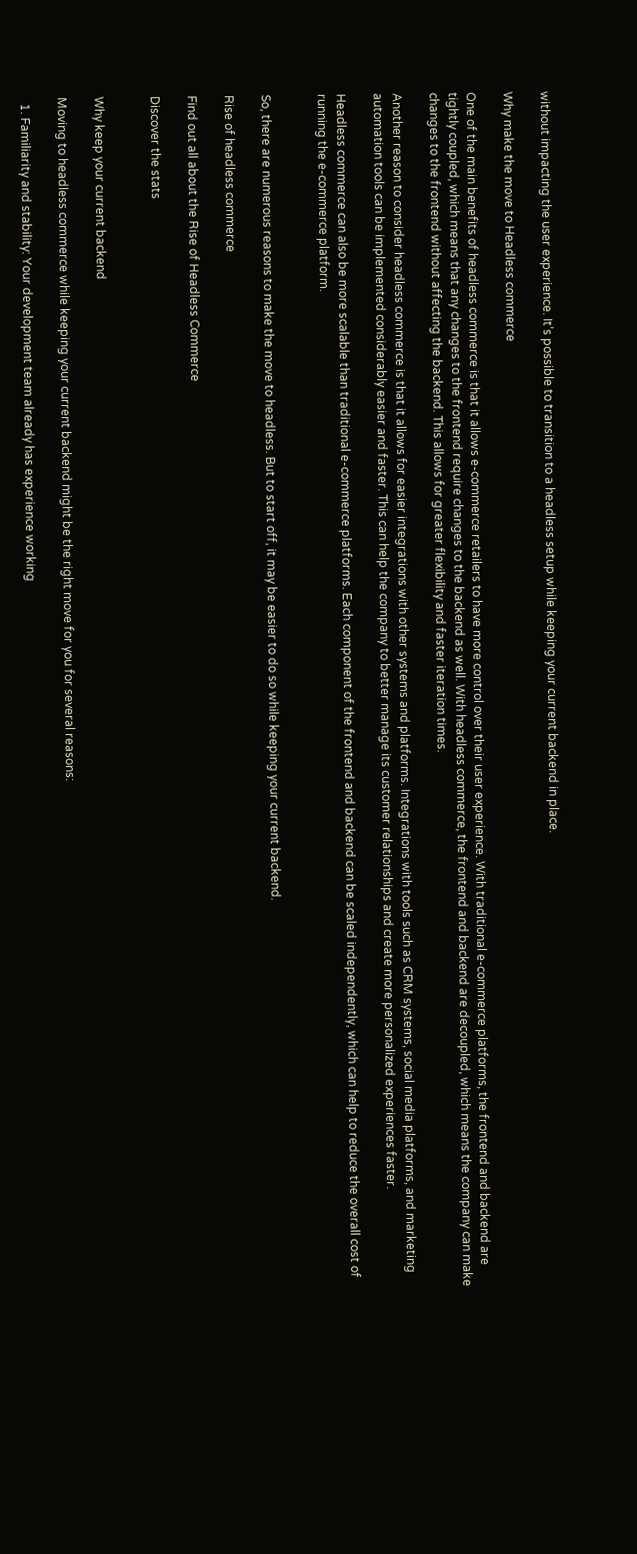without impacting the user experience. It’s possible to transition to a headless setup while keeping your current backend in place.

Why make the move to Headless commerce

One of the main benefits of headless commerce is that it allows e-commerce retailers to have more control over their user experience. With traditional e-commerce platforms, the frontend and backend are tightly coupled, which means that any changes to the frontend require changes to the backend as well. With headless commerce, the frontend and backend are decoupled, which means the company can make changes to the frontend without affecting the backend. This allows for greater flexibility and faster iteration times.

Another reason to consider headless commerce is that it allows for easier integrations with other systems and platforms. Integrations with tools such as CRM systems, social media platforms, and marketing automation tools can be implemented considerably easier and faster. This can help the company to better manage its customer relationships and create more personalized experiences faster.

Headless commerce can also be more scalable than traditional e-commerce platforms. Each component of the frontend and backend can be scaled independently, which can help to reduce the overall cost of running the e-commerce platform.


So, there are numerous reasons to make the move to headless. But to start off, it may be easier to do so while keeping your current backend.

Rise of headless commerce

Find out all about the Rise of Headless Commerce

Discover the stats


Why keep your current backend

Moving to headless commerce while keeping your current backend might be the right move for you for several reasons:

  1. Familiarity and stability: Your development team already has experience working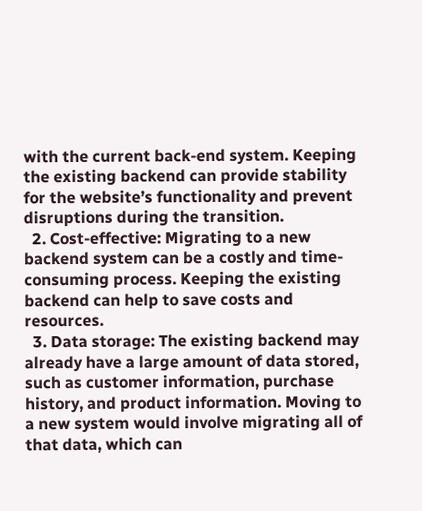with the current back-end system. Keeping the existing backend can provide stability for the website’s functionality and prevent disruptions during the transition.
  2. Cost-effective: Migrating to a new backend system can be a costly and time-consuming process. Keeping the existing backend can help to save costs and resources.
  3. Data storage: The existing backend may already have a large amount of data stored, such as customer information, purchase history, and product information. Moving to a new system would involve migrating all of that data, which can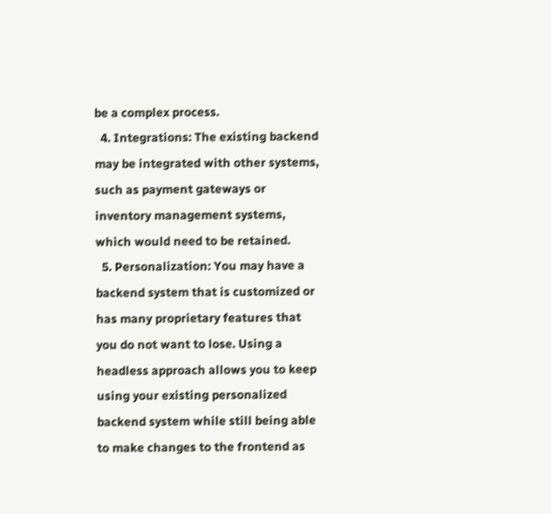be a complex process.
  4. Integrations: The existing backend may be integrated with other systems, such as payment gateways or inventory management systems, which would need to be retained.
  5. Personalization: You may have a backend system that is customized or has many proprietary features that you do not want to lose. Using a headless approach allows you to keep using your existing personalized backend system while still being able to make changes to the frontend as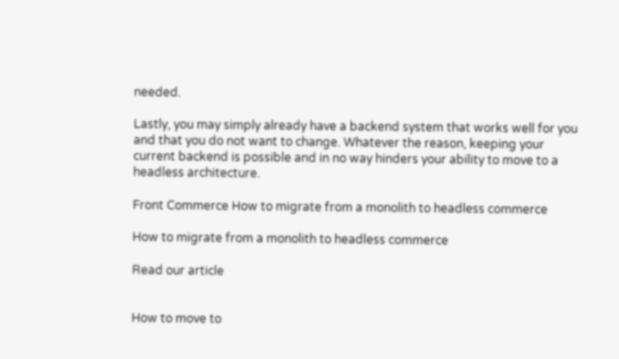needed.

Lastly, you may simply already have a backend system that works well for you and that you do not want to change. Whatever the reason, keeping your current backend is possible and in no way hinders your ability to move to a headless architecture.

Front Commerce How to migrate from a monolith to headless commerce

How to migrate from a monolith to headless commerce

Read our article


How to move to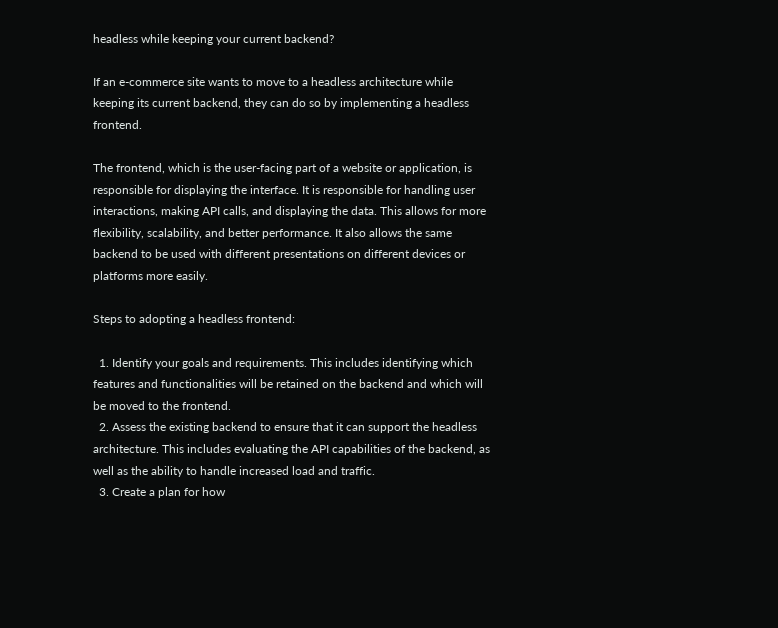headless while keeping your current backend?

If an e-commerce site wants to move to a headless architecture while keeping its current backend, they can do so by implementing a headless frontend.

The frontend, which is the user-facing part of a website or application, is responsible for displaying the interface. It is responsible for handling user interactions, making API calls, and displaying the data. This allows for more flexibility, scalability, and better performance. It also allows the same backend to be used with different presentations on different devices or platforms more easily.

Steps to adopting a headless frontend:

  1. Identify your goals and requirements. This includes identifying which features and functionalities will be retained on the backend and which will be moved to the frontend.
  2. Assess the existing backend to ensure that it can support the headless architecture. This includes evaluating the API capabilities of the backend, as well as the ability to handle increased load and traffic.
  3. Create a plan for how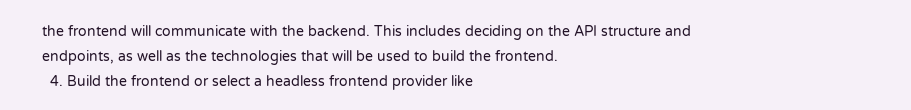the frontend will communicate with the backend. This includes deciding on the API structure and endpoints, as well as the technologies that will be used to build the frontend.
  4. Build the frontend or select a headless frontend provider like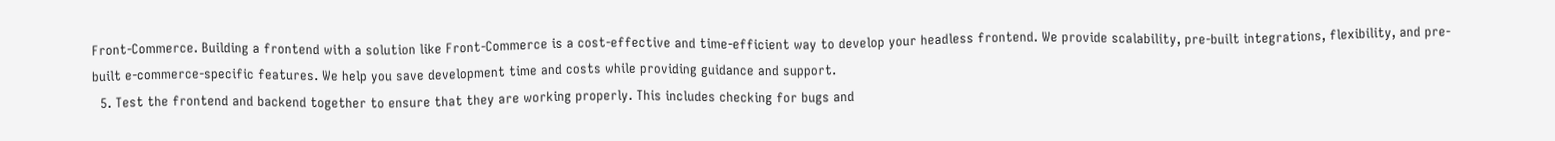Front-Commerce. Building a frontend with a solution like Front-Commerce is a cost-effective and time-efficient way to develop your headless frontend. We provide scalability, pre-built integrations, flexibility, and pre-built e-commerce-specific features. We help you save development time and costs while providing guidance and support.
  5. Test the frontend and backend together to ensure that they are working properly. This includes checking for bugs and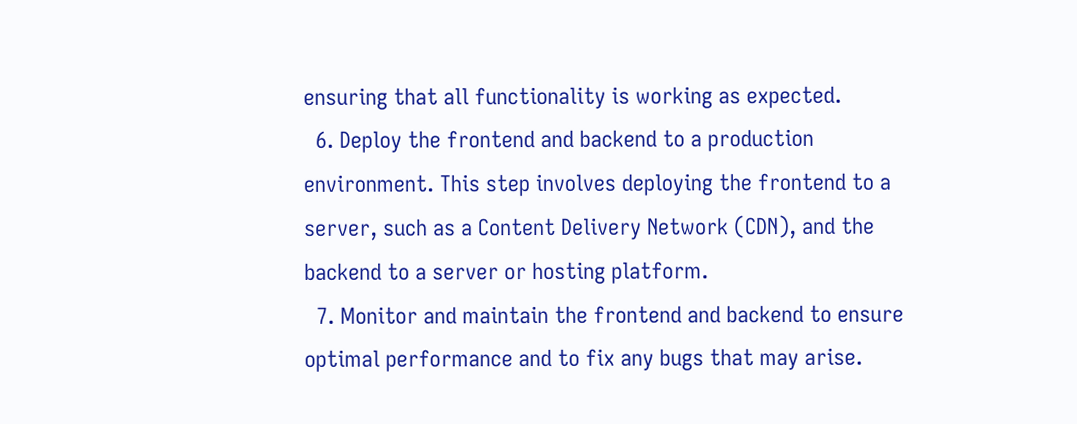ensuring that all functionality is working as expected.
  6. Deploy the frontend and backend to a production environment. This step involves deploying the frontend to a server, such as a Content Delivery Network (CDN), and the backend to a server or hosting platform.
  7. Monitor and maintain the frontend and backend to ensure optimal performance and to fix any bugs that may arise.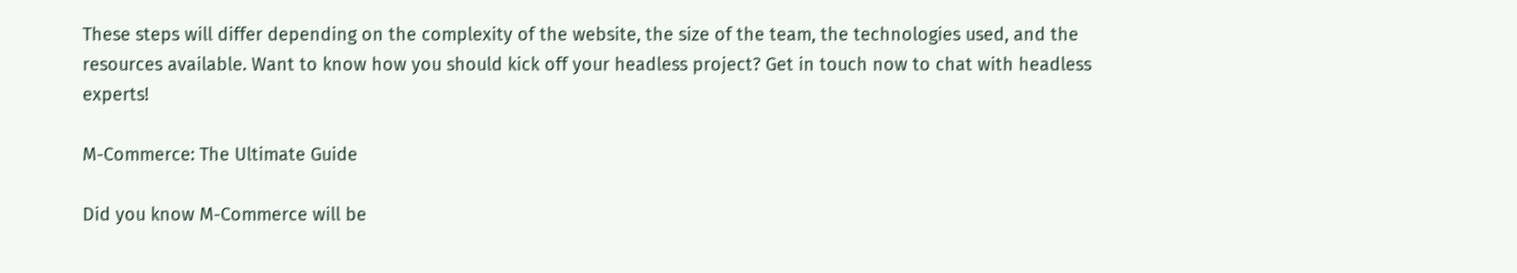These steps will differ depending on the complexity of the website, the size of the team, the technologies used, and the resources available. Want to know how you should kick off your headless project? Get in touch now to chat with headless experts!

M-Commerce: The Ultimate Guide

Did you know M-Commerce will be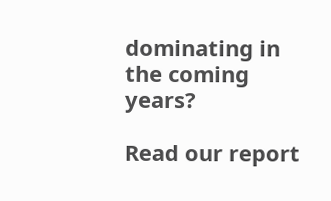dominating in the coming years?

Read our report